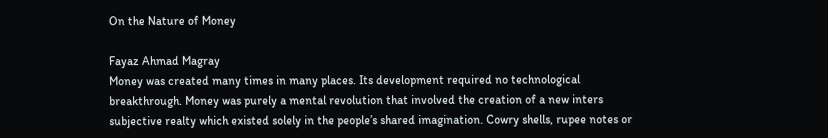On the Nature of Money

Fayaz Ahmad Magray
Money was created many times in many places. Its development required no technological breakthrough. Money was purely a mental revolution that involved the creation of a new inters subjective realty which existed solely in the people’s shared imagination. Cowry shells, rupee notes or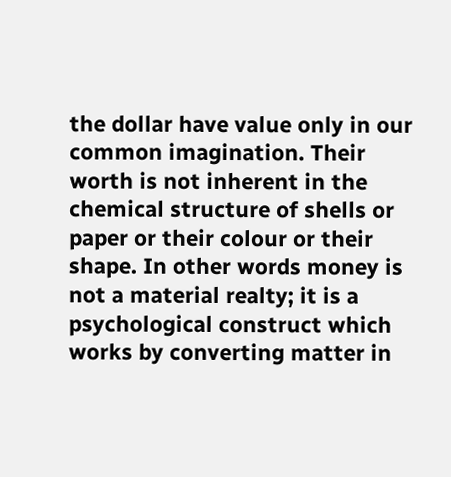the dollar have value only in our common imagination. Their worth is not inherent in the chemical structure of shells or paper or their colour or their shape. In other words money is not a material realty; it is a psychological construct which works by converting matter in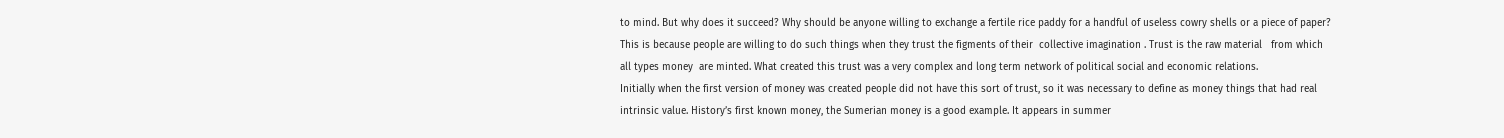to mind. But why does it succeed? Why should be anyone willing to exchange a fertile rice paddy for a handful of useless cowry shells or a piece of paper?
This is because people are willing to do such things when they trust the figments of their  collective imagination . Trust is the raw material   from which all types money  are minted. What created this trust was a very complex and long term network of political social and economic relations.
Initially when the first version of money was created people did not have this sort of trust, so it was necessary to define as money things that had real intrinsic value. History’s first known money, the Sumerian money is a good example. It appears in summer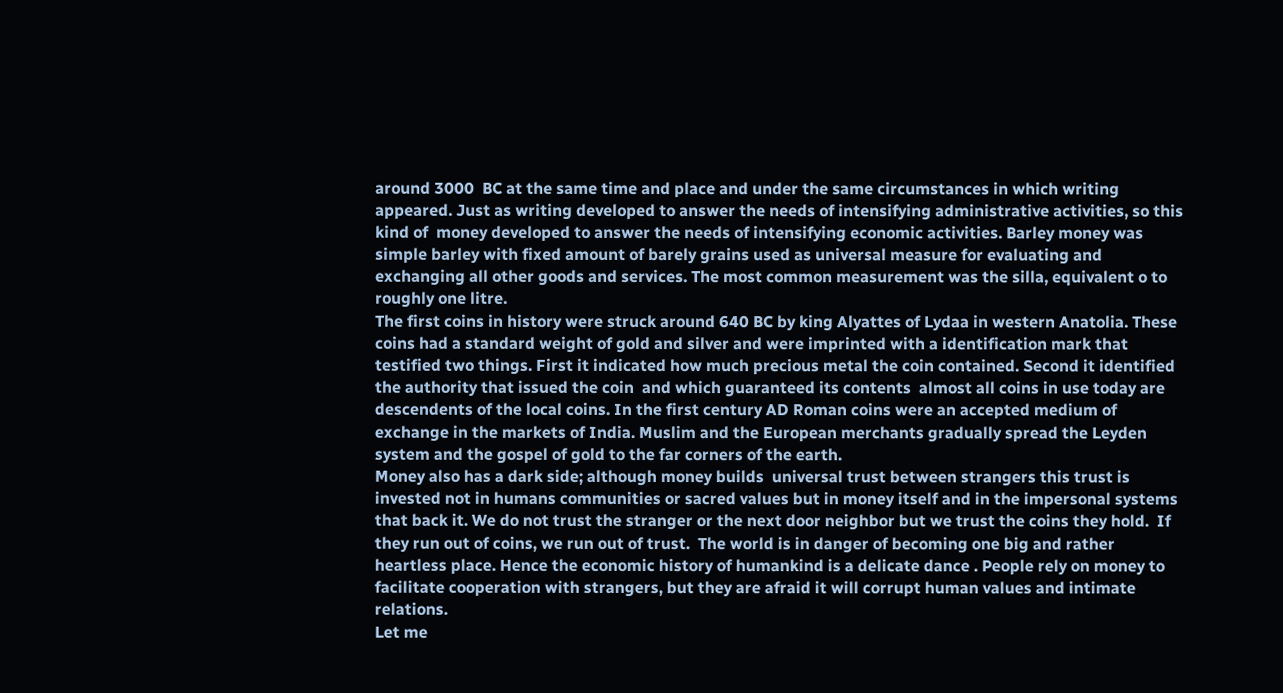around 3000  BC at the same time and place and under the same circumstances in which writing appeared. Just as writing developed to answer the needs of intensifying administrative activities, so this kind of  money developed to answer the needs of intensifying economic activities. Barley money was simple barley with fixed amount of barely grains used as universal measure for evaluating and exchanging all other goods and services. The most common measurement was the silla, equivalent o to roughly one litre.
The first coins in history were struck around 640 BC by king Alyattes of Lydaa in western Anatolia. These coins had a standard weight of gold and silver and were imprinted with a identification mark that testified two things. First it indicated how much precious metal the coin contained. Second it identified the authority that issued the coin  and which guaranteed its contents  almost all coins in use today are descendents of the local coins. In the first century AD Roman coins were an accepted medium of exchange in the markets of India. Muslim and the European merchants gradually spread the Leyden system and the gospel of gold to the far corners of the earth.
Money also has a dark side; although money builds  universal trust between strangers this trust is invested not in humans communities or sacred values but in money itself and in the impersonal systems that back it. We do not trust the stranger or the next door neighbor but we trust the coins they hold.  If they run out of coins, we run out of trust.  The world is in danger of becoming one big and rather heartless place. Hence the economic history of humankind is a delicate dance . People rely on money to facilitate cooperation with strangers, but they are afraid it will corrupt human values and intimate relations.
Let me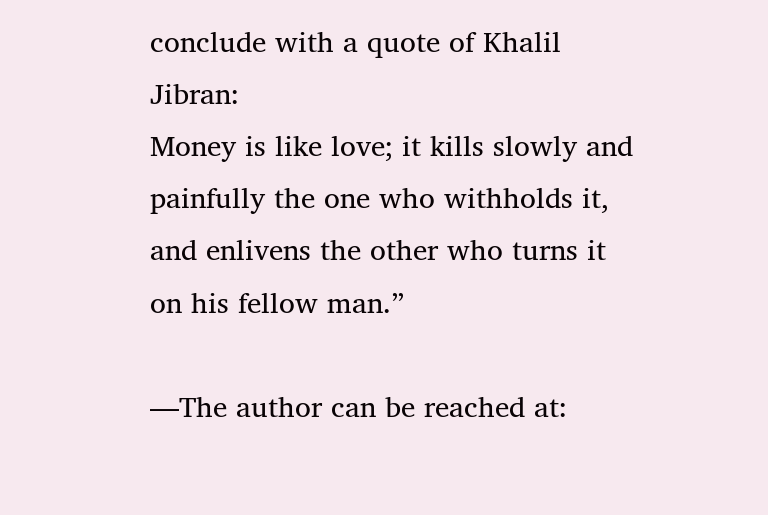conclude with a quote of Khalil Jibran:
Money is like love; it kills slowly and painfully the one who withholds it, and enlivens the other who turns it on his fellow man.”

—The author can be reached at: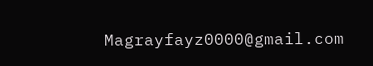Magrayfayz0000@gmail.com